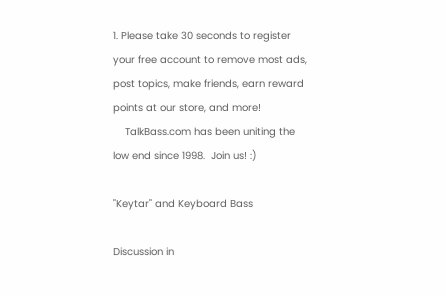1. Please take 30 seconds to register your free account to remove most ads, post topics, make friends, earn reward points at our store, and more!
    TalkBass.com has been uniting the low end since 1998.  Join us! :)

"Keytar" and Keyboard Bass

Discussion in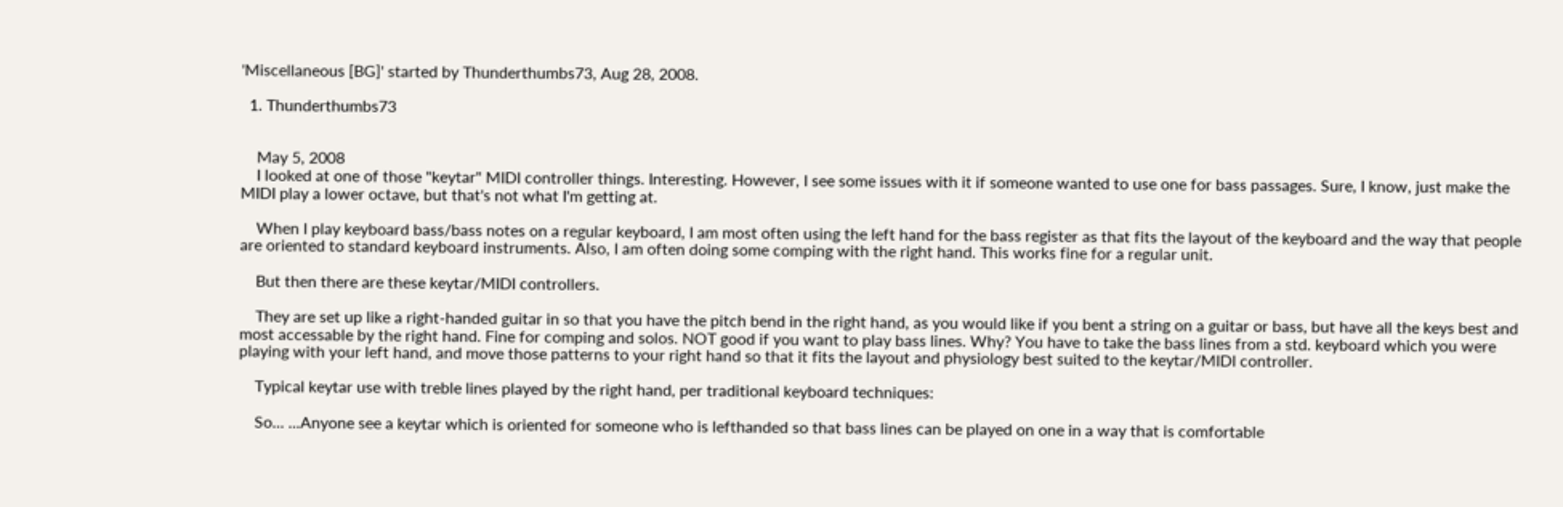'Miscellaneous [BG]' started by Thunderthumbs73, Aug 28, 2008.

  1. Thunderthumbs73


    May 5, 2008
    I looked at one of those "keytar" MIDI controller things. Interesting. However, I see some issues with it if someone wanted to use one for bass passages. Sure, I know, just make the MIDI play a lower octave, but that's not what I'm getting at.

    When I play keyboard bass/bass notes on a regular keyboard, I am most often using the left hand for the bass register as that fits the layout of the keyboard and the way that people are oriented to standard keyboard instruments. Also, I am often doing some comping with the right hand. This works fine for a regular unit.

    But then there are these keytar/MIDI controllers.

    They are set up like a right-handed guitar in so that you have the pitch bend in the right hand, as you would like if you bent a string on a guitar or bass, but have all the keys best and most accessable by the right hand. Fine for comping and solos. NOT good if you want to play bass lines. Why? You have to take the bass lines from a std. keyboard which you were playing with your left hand, and move those patterns to your right hand so that it fits the layout and physiology best suited to the keytar/MIDI controller.

    Typical keytar use with treble lines played by the right hand, per traditional keyboard techniques:

    So... ...Anyone see a keytar which is oriented for someone who is lefthanded so that bass lines can be played on one in a way that is comfortable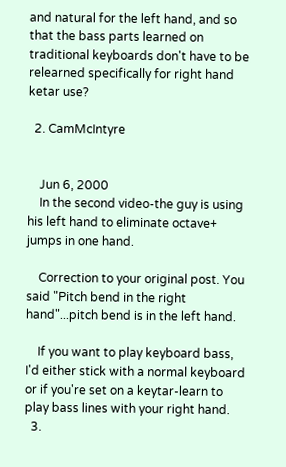and natural for the left hand, and so that the bass parts learned on traditional keyboards don't have to be relearned specifically for right hand ketar use?

  2. CamMcIntyre


    Jun 6, 2000
    In the second video-the guy is using his left hand to eliminate octave+ jumps in one hand.

    Correction to your original post. You said "Pitch bend in the right hand"...pitch bend is in the left hand.

    If you want to play keyboard bass, I'd either stick with a normal keyboard or if you're set on a keytar-learn to play bass lines with your right hand.
  3.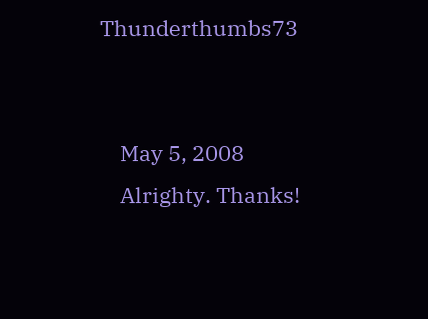Thunderthumbs73


    May 5, 2008
    Alrighty. Thanks!